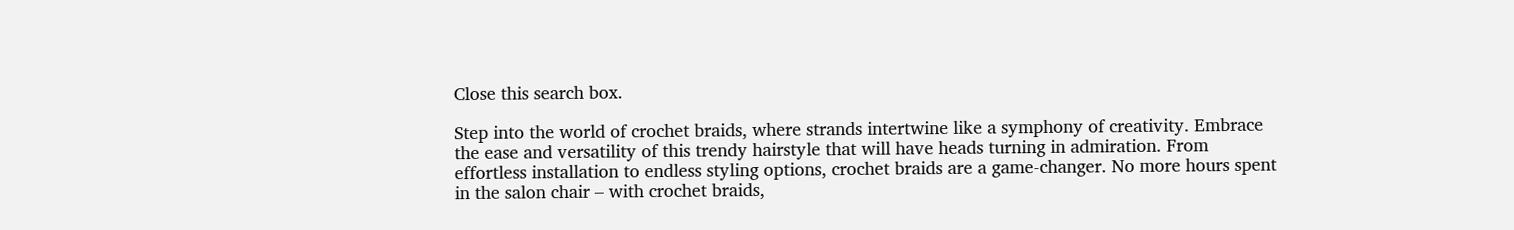Close this search box.

Step into the world of crochet braids, where strands intertwine like a symphony of creativity. Embrace the ease and versatility of this trendy hairstyle that will have heads turning in admiration. From effortless installation to endless styling options, crochet braids are a game-changer. No more hours spent in the salon chair – with crochet braids,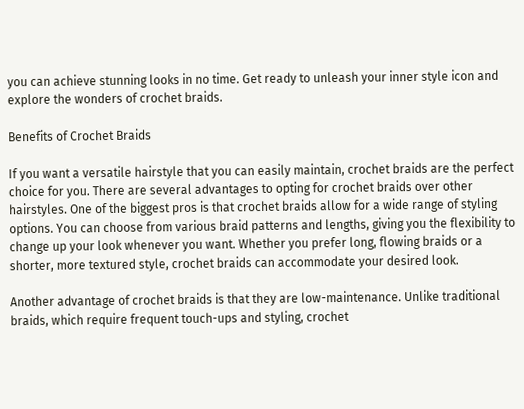you can achieve stunning looks in no time. Get ready to unleash your inner style icon and explore the wonders of crochet braids.

Benefits of Crochet Braids

If you want a versatile hairstyle that you can easily maintain, crochet braids are the perfect choice for you. There are several advantages to opting for crochet braids over other hairstyles. One of the biggest pros is that crochet braids allow for a wide range of styling options. You can choose from various braid patterns and lengths, giving you the flexibility to change up your look whenever you want. Whether you prefer long, flowing braids or a shorter, more textured style, crochet braids can accommodate your desired look.

Another advantage of crochet braids is that they are low-maintenance. Unlike traditional braids, which require frequent touch-ups and styling, crochet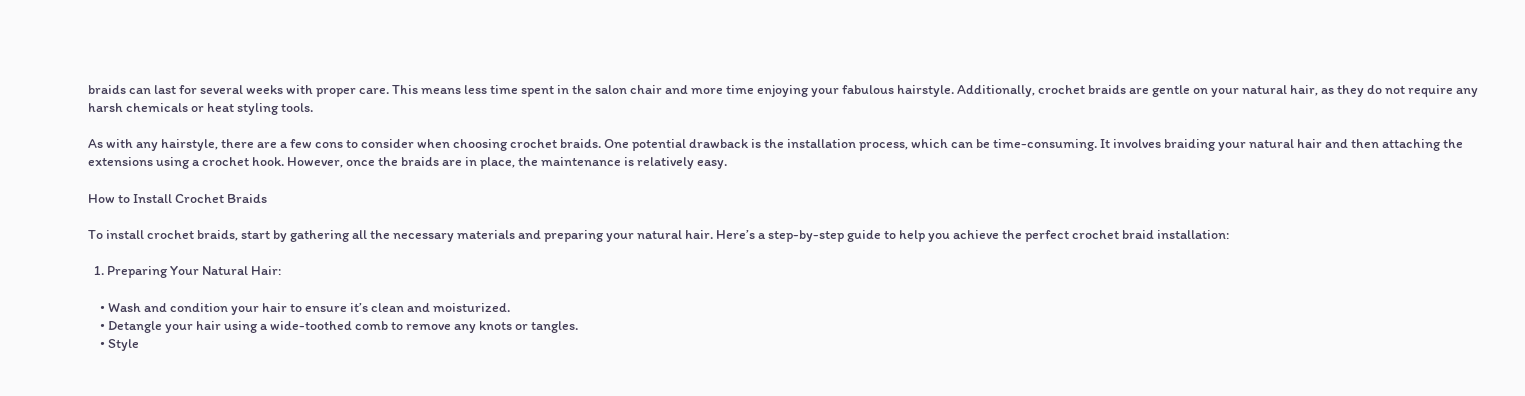braids can last for several weeks with proper care. This means less time spent in the salon chair and more time enjoying your fabulous hairstyle. Additionally, crochet braids are gentle on your natural hair, as they do not require any harsh chemicals or heat styling tools.

As with any hairstyle, there are a few cons to consider when choosing crochet braids. One potential drawback is the installation process, which can be time-consuming. It involves braiding your natural hair and then attaching the extensions using a crochet hook. However, once the braids are in place, the maintenance is relatively easy.

How to Install Crochet Braids

To install crochet braids, start by gathering all the necessary materials and preparing your natural hair. Here’s a step-by-step guide to help you achieve the perfect crochet braid installation:

  1. Preparing Your Natural Hair:

    • Wash and condition your hair to ensure it’s clean and moisturized.
    • Detangle your hair using a wide-toothed comb to remove any knots or tangles.
    • Style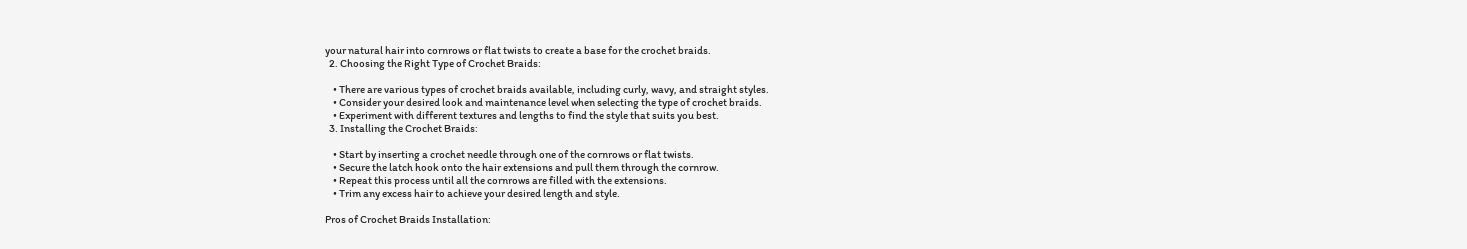your natural hair into cornrows or flat twists to create a base for the crochet braids.
  2. Choosing the Right Type of Crochet Braids:

    • There are various types of crochet braids available, including curly, wavy, and straight styles.
    • Consider your desired look and maintenance level when selecting the type of crochet braids.
    • Experiment with different textures and lengths to find the style that suits you best.
  3. Installing the Crochet Braids:

    • Start by inserting a crochet needle through one of the cornrows or flat twists.
    • Secure the latch hook onto the hair extensions and pull them through the cornrow.
    • Repeat this process until all the cornrows are filled with the extensions.
    • Trim any excess hair to achieve your desired length and style.

Pros of Crochet Braids Installation: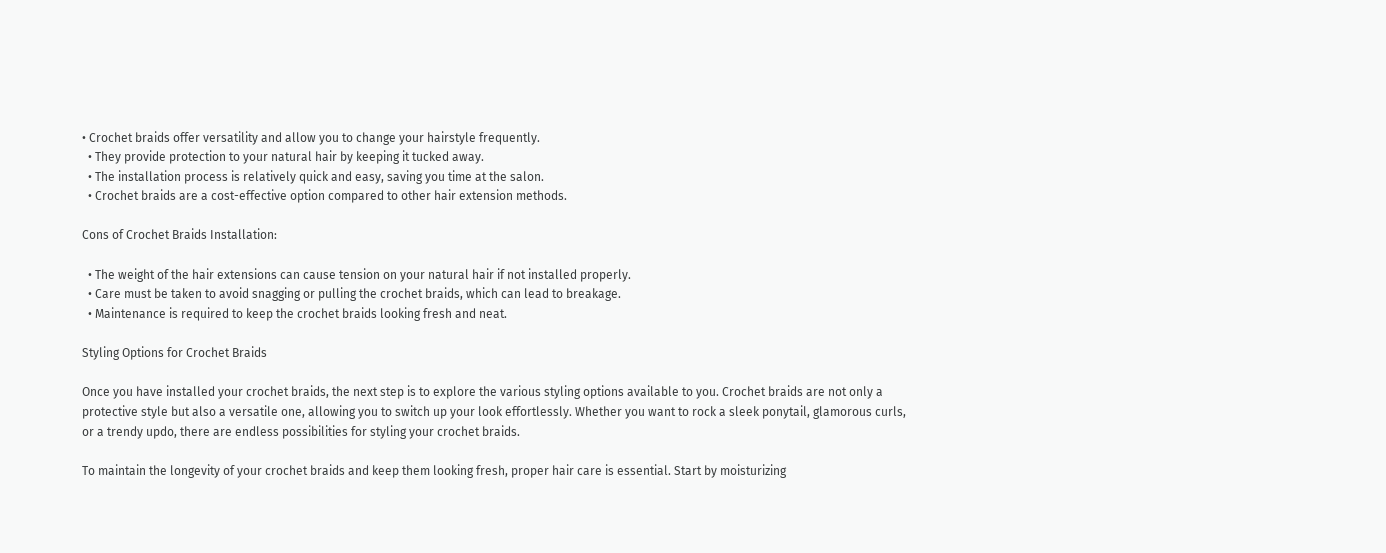• Crochet braids offer versatility and allow you to change your hairstyle frequently.
  • They provide protection to your natural hair by keeping it tucked away.
  • The installation process is relatively quick and easy, saving you time at the salon.
  • Crochet braids are a cost-effective option compared to other hair extension methods.

Cons of Crochet Braids Installation:

  • The weight of the hair extensions can cause tension on your natural hair if not installed properly.
  • Care must be taken to avoid snagging or pulling the crochet braids, which can lead to breakage.
  • Maintenance is required to keep the crochet braids looking fresh and neat.

Styling Options for Crochet Braids

Once you have installed your crochet braids, the next step is to explore the various styling options available to you. Crochet braids are not only a protective style but also a versatile one, allowing you to switch up your look effortlessly. Whether you want to rock a sleek ponytail, glamorous curls, or a trendy updo, there are endless possibilities for styling your crochet braids.

To maintain the longevity of your crochet braids and keep them looking fresh, proper hair care is essential. Start by moisturizing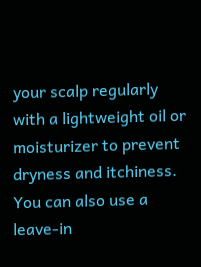your scalp regularly with a lightweight oil or moisturizer to prevent dryness and itchiness. You can also use a leave-in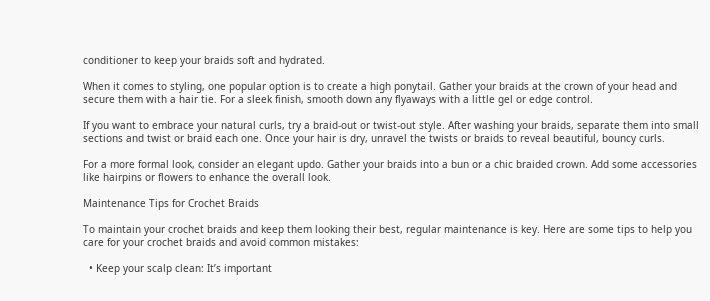conditioner to keep your braids soft and hydrated.

When it comes to styling, one popular option is to create a high ponytail. Gather your braids at the crown of your head and secure them with a hair tie. For a sleek finish, smooth down any flyaways with a little gel or edge control.

If you want to embrace your natural curls, try a braid-out or twist-out style. After washing your braids, separate them into small sections and twist or braid each one. Once your hair is dry, unravel the twists or braids to reveal beautiful, bouncy curls.

For a more formal look, consider an elegant updo. Gather your braids into a bun or a chic braided crown. Add some accessories like hairpins or flowers to enhance the overall look.

Maintenance Tips for Crochet Braids

To maintain your crochet braids and keep them looking their best, regular maintenance is key. Here are some tips to help you care for your crochet braids and avoid common mistakes:

  • Keep your scalp clean: It’s important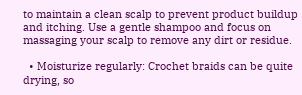to maintain a clean scalp to prevent product buildup and itching. Use a gentle shampoo and focus on massaging your scalp to remove any dirt or residue.

  • Moisturize regularly: Crochet braids can be quite drying, so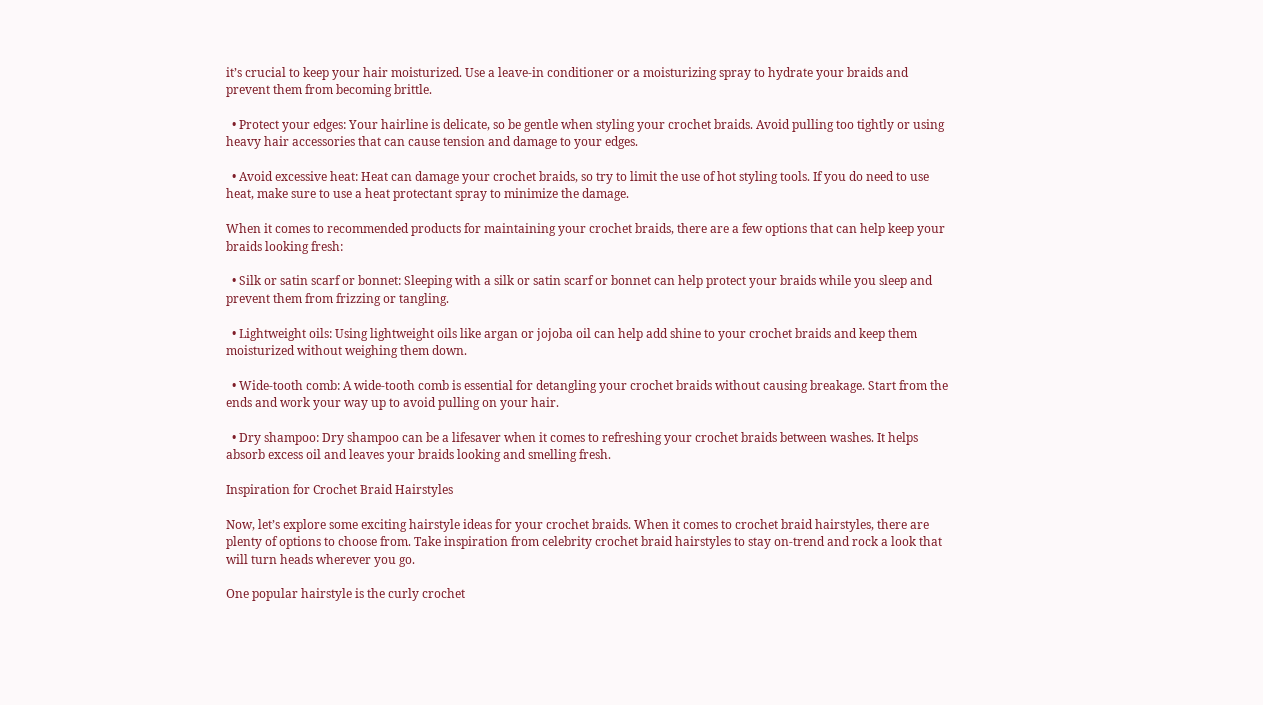it’s crucial to keep your hair moisturized. Use a leave-in conditioner or a moisturizing spray to hydrate your braids and prevent them from becoming brittle.

  • Protect your edges: Your hairline is delicate, so be gentle when styling your crochet braids. Avoid pulling too tightly or using heavy hair accessories that can cause tension and damage to your edges.

  • Avoid excessive heat: Heat can damage your crochet braids, so try to limit the use of hot styling tools. If you do need to use heat, make sure to use a heat protectant spray to minimize the damage.

When it comes to recommended products for maintaining your crochet braids, there are a few options that can help keep your braids looking fresh:

  • Silk or satin scarf or bonnet: Sleeping with a silk or satin scarf or bonnet can help protect your braids while you sleep and prevent them from frizzing or tangling.

  • Lightweight oils: Using lightweight oils like argan or jojoba oil can help add shine to your crochet braids and keep them moisturized without weighing them down.

  • Wide-tooth comb: A wide-tooth comb is essential for detangling your crochet braids without causing breakage. Start from the ends and work your way up to avoid pulling on your hair.

  • Dry shampoo: Dry shampoo can be a lifesaver when it comes to refreshing your crochet braids between washes. It helps absorb excess oil and leaves your braids looking and smelling fresh.

Inspiration for Crochet Braid Hairstyles

Now, let’s explore some exciting hairstyle ideas for your crochet braids. When it comes to crochet braid hairstyles, there are plenty of options to choose from. Take inspiration from celebrity crochet braid hairstyles to stay on-trend and rock a look that will turn heads wherever you go.

One popular hairstyle is the curly crochet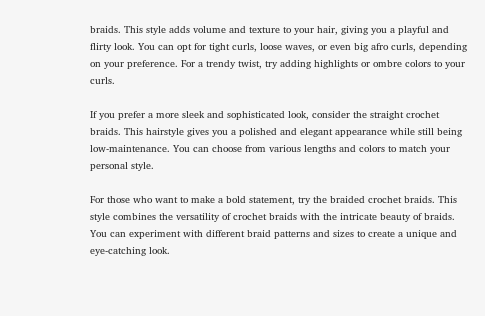braids. This style adds volume and texture to your hair, giving you a playful and flirty look. You can opt for tight curls, loose waves, or even big afro curls, depending on your preference. For a trendy twist, try adding highlights or ombre colors to your curls.

If you prefer a more sleek and sophisticated look, consider the straight crochet braids. This hairstyle gives you a polished and elegant appearance while still being low-maintenance. You can choose from various lengths and colors to match your personal style.

For those who want to make a bold statement, try the braided crochet braids. This style combines the versatility of crochet braids with the intricate beauty of braids. You can experiment with different braid patterns and sizes to create a unique and eye-catching look.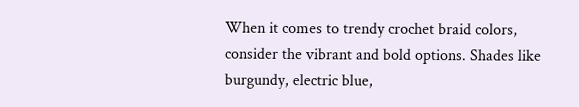When it comes to trendy crochet braid colors, consider the vibrant and bold options. Shades like burgundy, electric blue,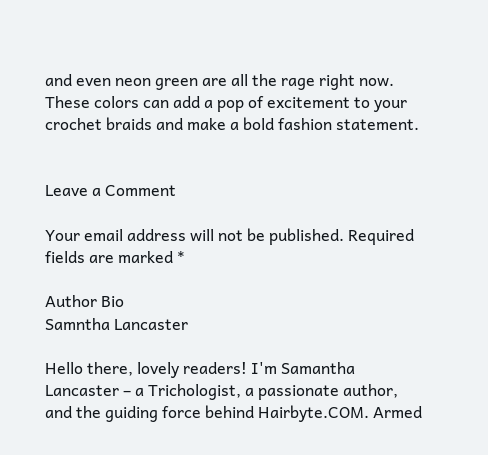and even neon green are all the rage right now. These colors can add a pop of excitement to your crochet braids and make a bold fashion statement.


Leave a Comment

Your email address will not be published. Required fields are marked *

Author Bio
Samntha Lancaster

Hello there, lovely readers! I'm Samantha Lancaster – a Trichologist, a passionate author, and the guiding force behind Hairbyte.COM. Armed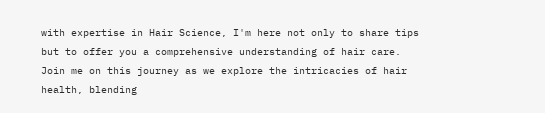with expertise in Hair Science, I'm here not only to share tips but to offer you a comprehensive understanding of hair care. Join me on this journey as we explore the intricacies of hair health, blending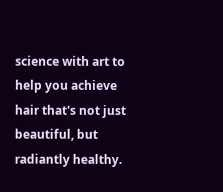science with art to help you achieve hair that's not just beautiful, but radiantly healthy.